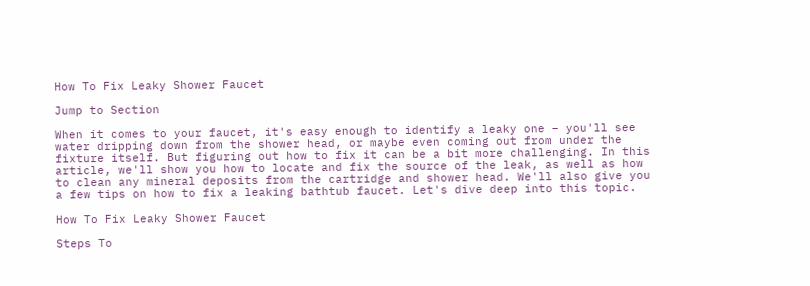How To Fix Leaky Shower Faucet

Jump to Section

When it comes to your faucet, it's easy enough to identify a leaky one – you'll see water dripping down from the shower head, or maybe even coming out from under the fixture itself. But figuring out how to fix it can be a bit more challenging. In this article, we'll show you how to locate and fix the source of the leak, as well as how to clean any mineral deposits from the cartridge and shower head. We'll also give you a few tips on how to fix a leaking bathtub faucet. Let's dive deep into this topic.

How To Fix Leaky Shower Faucet

Steps To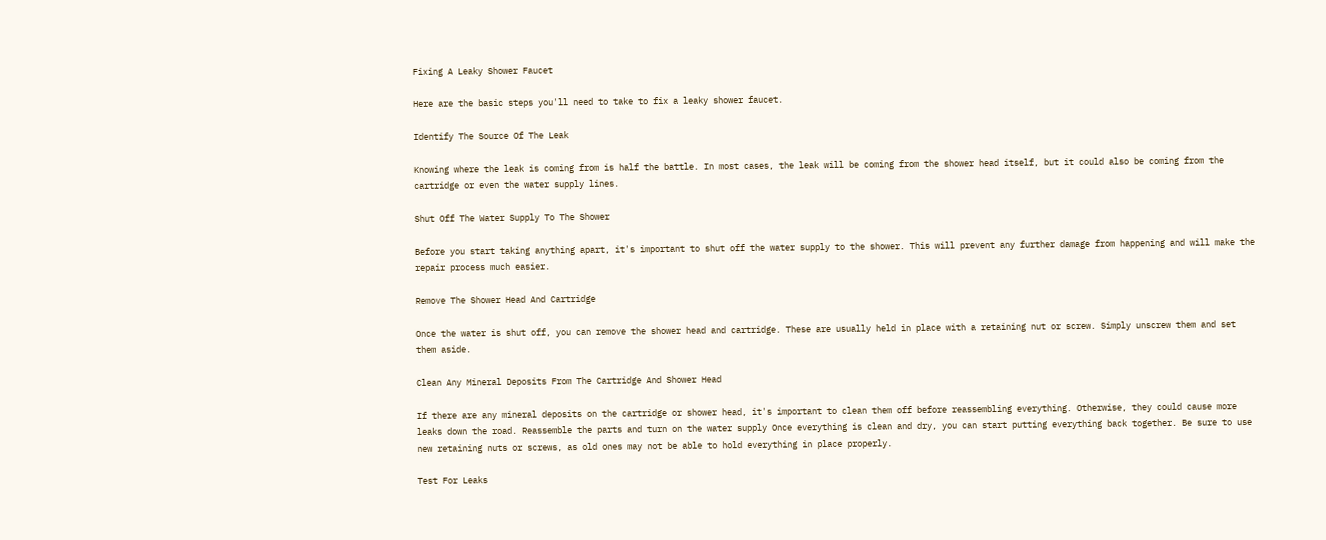Fixing A Leaky Shower Faucet

Here are the basic steps you'll need to take to fix a leaky shower faucet.

Identify The Source Of The Leak

Knowing where the leak is coming from is half the battle. In most cases, the leak will be coming from the shower head itself, but it could also be coming from the cartridge or even the water supply lines.

Shut Off The Water Supply To The Shower

Before you start taking anything apart, it's important to shut off the water supply to the shower. This will prevent any further damage from happening and will make the repair process much easier.

Remove The Shower Head And Cartridge

Once the water is shut off, you can remove the shower head and cartridge. These are usually held in place with a retaining nut or screw. Simply unscrew them and set them aside.

Clean Any Mineral Deposits From The Cartridge And Shower Head

If there are any mineral deposits on the cartridge or shower head, it's important to clean them off before reassembling everything. Otherwise, they could cause more leaks down the road. Reassemble the parts and turn on the water supply Once everything is clean and dry, you can start putting everything back together. Be sure to use new retaining nuts or screws, as old ones may not be able to hold everything in place properly.

Test For Leaks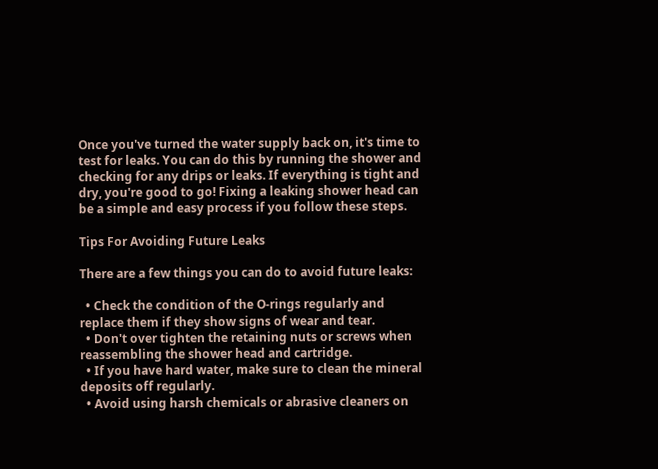Once you've turned the water supply back on, it's time to test for leaks. You can do this by running the shower and checking for any drips or leaks. If everything is tight and dry, you're good to go! Fixing a leaking shower head can be a simple and easy process if you follow these steps.

Tips For Avoiding Future Leaks

There are a few things you can do to avoid future leaks:

  • Check the condition of the O-rings regularly and replace them if they show signs of wear and tear.
  • Don't over tighten the retaining nuts or screws when reassembling the shower head and cartridge.
  • If you have hard water, make sure to clean the mineral deposits off regularly.
  • Avoid using harsh chemicals or abrasive cleaners on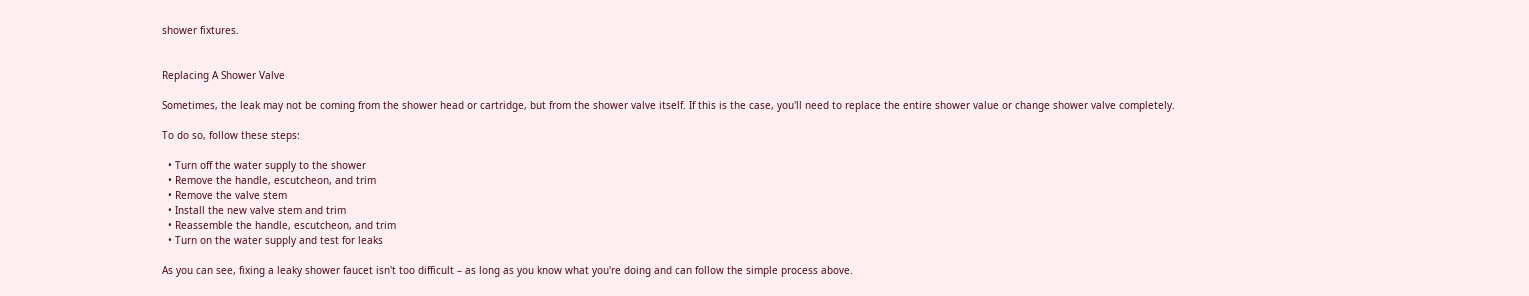shower fixtures.


Replacing A Shower Valve

Sometimes, the leak may not be coming from the shower head or cartridge, but from the shower valve itself. If this is the case, you'll need to replace the entire shower value or change shower valve completely.

To do so, follow these steps:

  • Turn off the water supply to the shower
  • Remove the handle, escutcheon, and trim
  • Remove the valve stem
  • Install the new valve stem and trim
  • Reassemble the handle, escutcheon, and trim
  • Turn on the water supply and test for leaks

As you can see, fixing a leaky shower faucet isn't too difficult – as long as you know what you're doing and can follow the simple process above.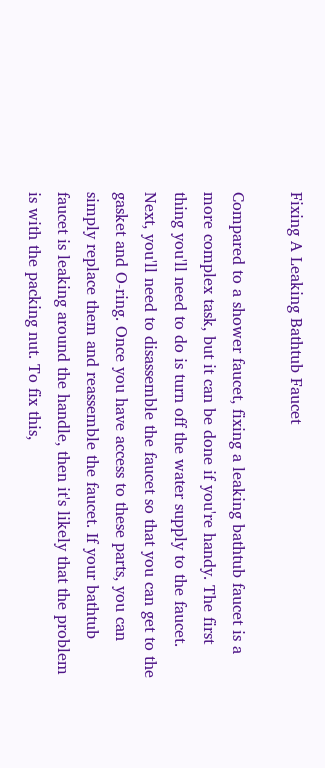Fixing A Leaking Bathtub Faucet

Compared to a shower faucet, fixing a leaking bathtub faucet is a more complex task, but it can be done if you're handy. The first thing you'll need to do is turn off the water supply to the faucet. Next, you'll need to disassemble the faucet so that you can get to the gasket and O-ring. Once you have access to these parts, you can simply replace them and reassemble the faucet. If your bathtub faucet is leaking around the handle, then it's likely that the problem is with the packing nut. To fix this,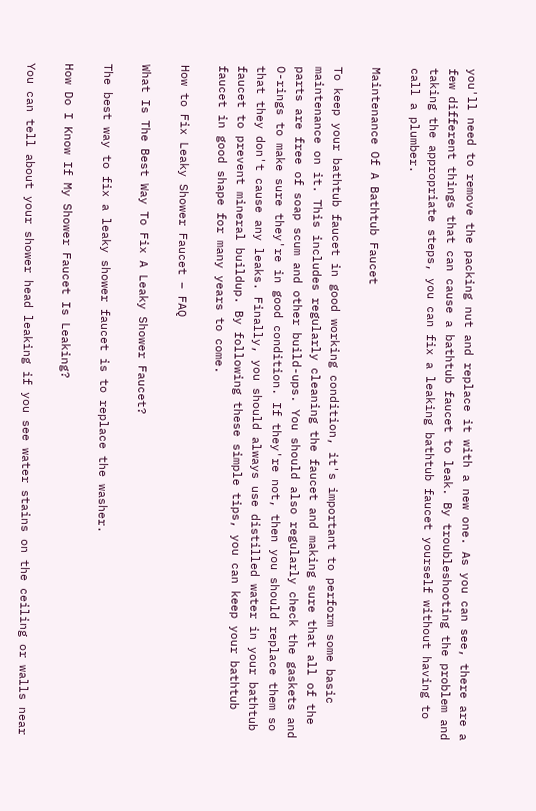you'll need to remove the packing nut and replace it with a new one. As you can see, there are a few different things that can cause a bathtub faucet to leak. By troubleshooting the problem and taking the appropriate steps, you can fix a leaking bathtub faucet yourself without having to call a plumber.

Maintenance Of A Bathtub Faucet

To keep your bathtub faucet in good working condition, it's important to perform some basic maintenance on it. This includes regularly cleaning the faucet and making sure that all of the parts are free of soap scum and other build-ups. You should also regularly check the gaskets and O-rings to make sure they're in good condition. If they're not, then you should replace them so that they don't cause any leaks. Finally, you should always use distilled water in your bathtub faucet to prevent mineral buildup. By following these simple tips, you can keep your bathtub faucet in good shape for many years to come.

How to Fix Leaky Shower Faucet – FAQ

What Is The Best Way To Fix A Leaky Shower Faucet?

The best way to fix a leaky shower faucet is to replace the washer.

How Do I Know If My Shower Faucet Is Leaking?

You can tell about your shower head leaking if you see water stains on the ceiling or walls near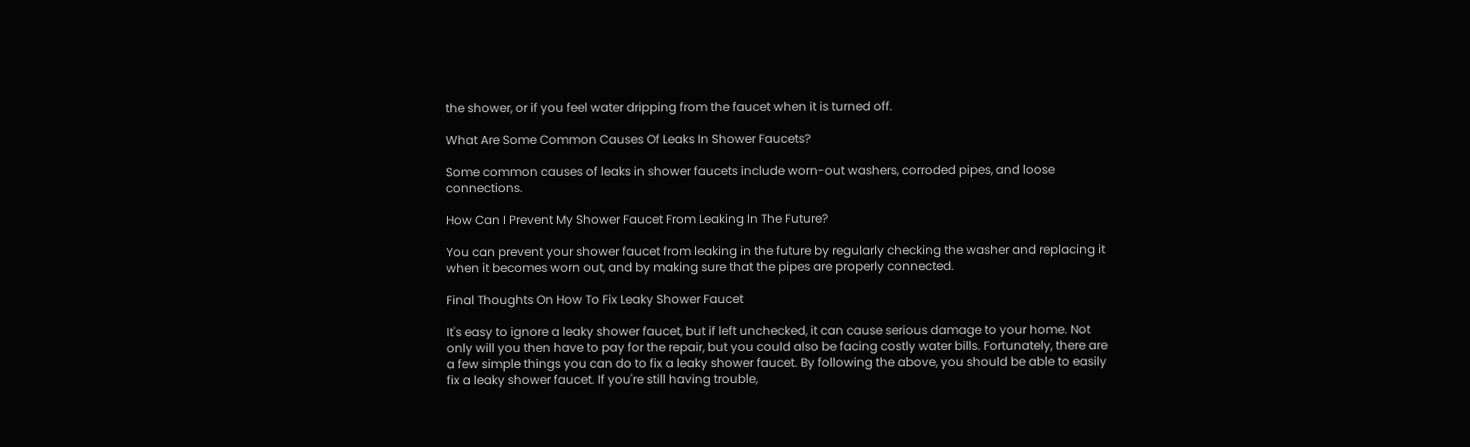the shower, or if you feel water dripping from the faucet when it is turned off.

What Are Some Common Causes Of Leaks In Shower Faucets?

Some common causes of leaks in shower faucets include worn-out washers, corroded pipes, and loose connections.

How Can I Prevent My Shower Faucet From Leaking In The Future?

You can prevent your shower faucet from leaking in the future by regularly checking the washer and replacing it when it becomes worn out, and by making sure that the pipes are properly connected.

Final Thoughts On How To Fix Leaky Shower Faucet

It's easy to ignore a leaky shower faucet, but if left unchecked, it can cause serious damage to your home. Not only will you then have to pay for the repair, but you could also be facing costly water bills. Fortunately, there are a few simple things you can do to fix a leaky shower faucet. By following the above, you should be able to easily fix a leaky shower faucet. If you're still having trouble,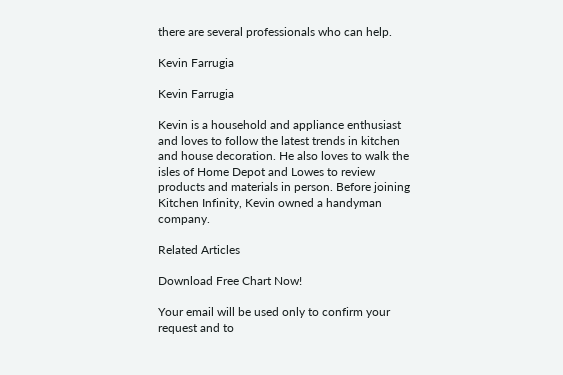there are several professionals who can help.

Kevin Farrugia

Kevin Farrugia

Kevin is a household and appliance enthusiast and loves to follow the latest trends in kitchen and house decoration. He also loves to walk the isles of Home Depot and Lowes to review products and materials in person. Before joining Kitchen Infinity, Kevin owned a handyman company.

Related Articles

Download Free Chart Now!

Your email will be used only to confirm your request and to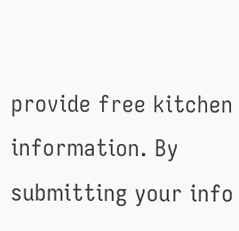provide free kitchen information. By submitting your info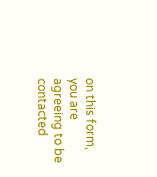on this form, you are agreeing to be contacted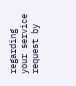regarding your service request by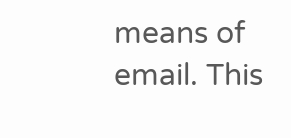means of email. This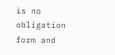is no obligation form and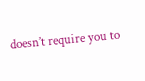doesn’t require you to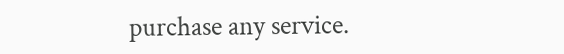purchase any service.